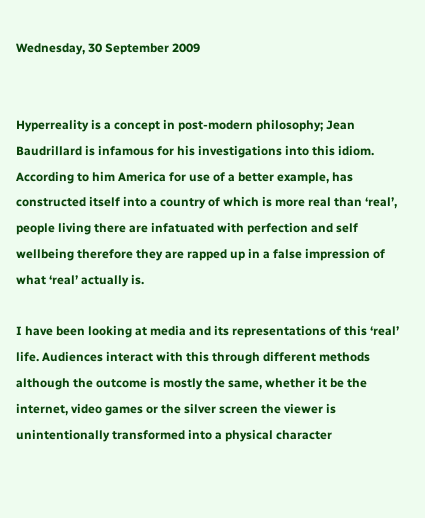Wednesday, 30 September 2009


Hyperreality is a concept in post-modern philosophy; Jean Baudrillard is infamous for his investigations into this idiom.  According to him America for use of a better example, has constructed itself into a country of which is more real than ‘real’, people living there are infatuated with perfection and self wellbeing therefore they are rapped up in a false impression of what ‘real’ actually is.

I have been looking at media and its representations of this ‘real’ life. Audiences interact with this through different methods although the outcome is mostly the same, whether it be the internet, video games or the silver screen the viewer is unintentionally transformed into a physical character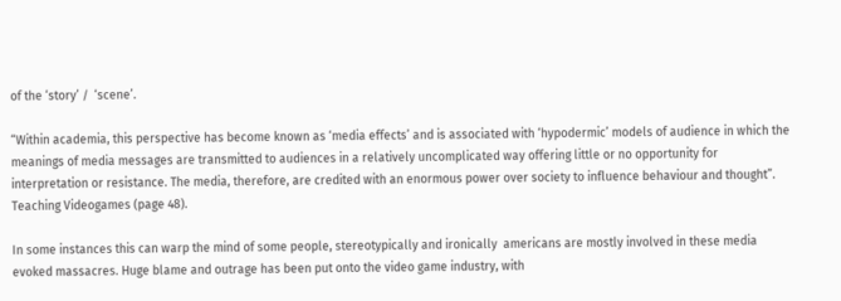of the ‘story’ /  ‘scene’.

“Within academia, this perspective has become known as ‘media effects’ and is associated with ‘hypodermic’ models of audience in which the meanings of media messages are transmitted to audiences in a relatively uncomplicated way offering little or no opportunity for interpretation or resistance. The media, therefore, are credited with an enormous power over society to influence behaviour and thought”.
Teaching Videogames (page 48).

In some instances this can warp the mind of some people, stereotypically and ironically  americans are mostly involved in these media evoked massacres. Huge blame and outrage has been put onto the video game industry, with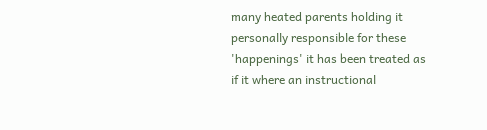many heated parents holding it personally responsible for these 'happenings' it has been treated as if it where an instructional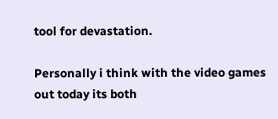tool for devastation.

Personally i think with the video games out today its both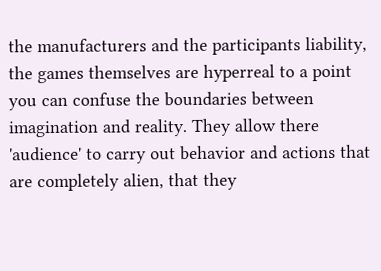the manufacturers and the participants liability, the games themselves are hyperreal to a point you can confuse the boundaries between imagination and reality. They allow there 'audience' to carry out behavior and actions that are completely alien, that they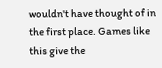wouldn't have thought of in the first place. Games like this give the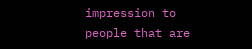impression to people that are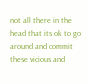not all there in the head that its ok to go around and commit these vicious and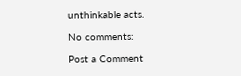unthinkable acts.

No comments:

Post a Comment